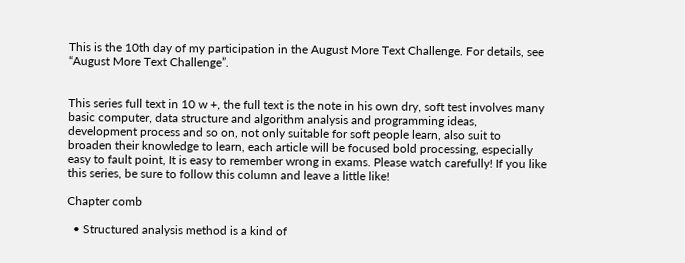This is the 10th day of my participation in the August More Text Challenge. For details, see “August More Text Challenge”.


This series full text in 10 w +, the full text is the note in his own dry, soft test involves many basic computer, data structure and algorithm analysis and programming ideas, development process and so on, not only suitable for soft people learn, also suit to broaden their knowledge to learn, each article will be focused bold processing, especially easy to fault point, It is easy to remember wrong in exams. Please watch carefully! If you like this series, be sure to follow this column and leave a little like!

Chapter comb

  • Structured analysis method is a kind of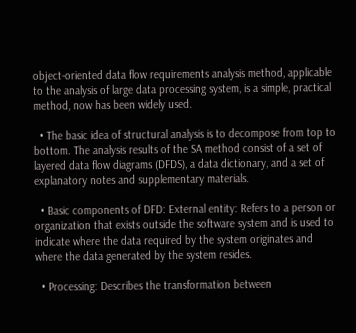object-oriented data flow requirements analysis method, applicable to the analysis of large data processing system, is a simple, practical method, now has been widely used.

  • The basic idea of structural analysis is to decompose from top to bottom. The analysis results of the SA method consist of a set of layered data flow diagrams (DFDS), a data dictionary, and a set of explanatory notes and supplementary materials.

  • Basic components of DFD: External entity: Refers to a person or organization that exists outside the software system and is used to indicate where the data required by the system originates and where the data generated by the system resides.

  • Processing: Describes the transformation between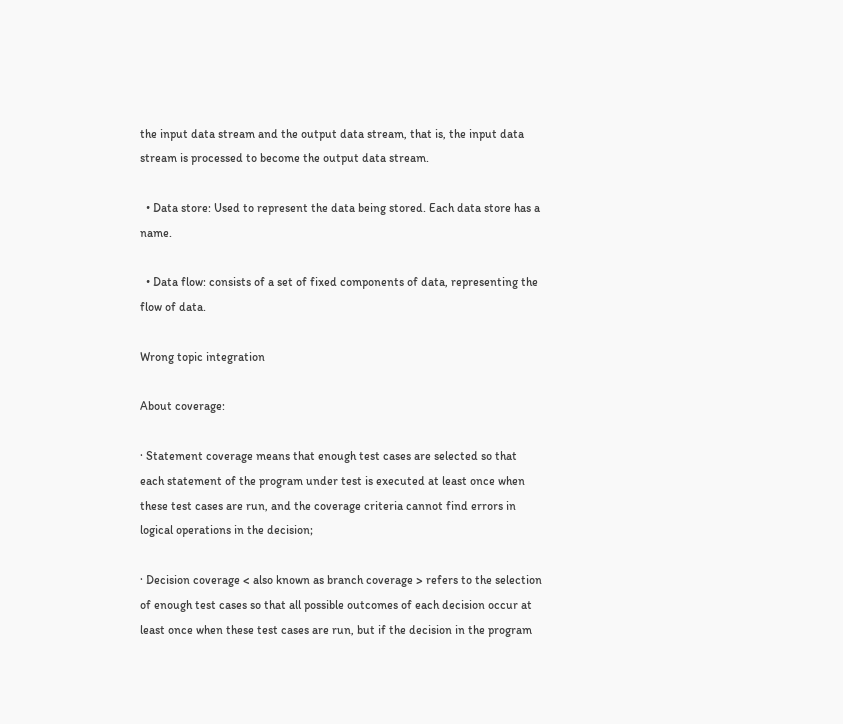the input data stream and the output data stream, that is, the input data stream is processed to become the output data stream.

  • Data store: Used to represent the data being stored. Each data store has a name.

  • Data flow: consists of a set of fixed components of data, representing the flow of data.

Wrong topic integration

About coverage:

· Statement coverage means that enough test cases are selected so that each statement of the program under test is executed at least once when these test cases are run, and the coverage criteria cannot find errors in logical operations in the decision;

· Decision coverage < also known as branch coverage > refers to the selection of enough test cases so that all possible outcomes of each decision occur at least once when these test cases are run, but if the decision in the program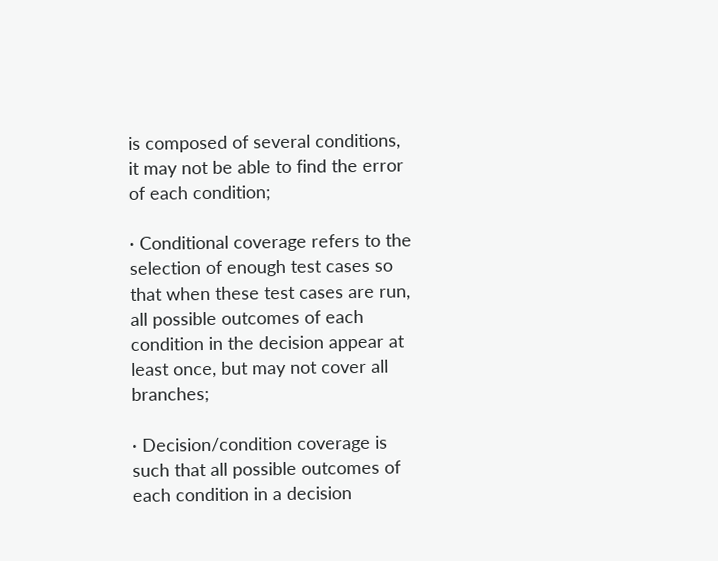is composed of several conditions, it may not be able to find the error of each condition;

· Conditional coverage refers to the selection of enough test cases so that when these test cases are run, all possible outcomes of each condition in the decision appear at least once, but may not cover all branches;

· Decision/condition coverage is such that all possible outcomes of each condition in a decision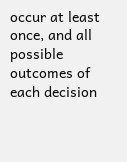occur at least once, and all possible outcomes of each decision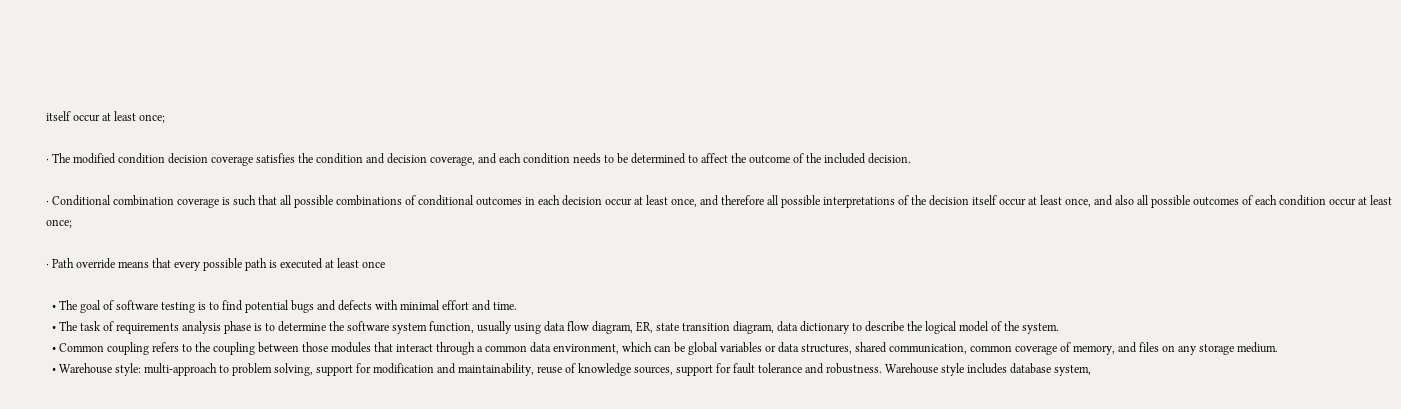itself occur at least once;

· The modified condition decision coverage satisfies the condition and decision coverage, and each condition needs to be determined to affect the outcome of the included decision.

· Conditional combination coverage is such that all possible combinations of conditional outcomes in each decision occur at least once, and therefore all possible interpretations of the decision itself occur at least once, and also all possible outcomes of each condition occur at least once;

· Path override means that every possible path is executed at least once

  • The goal of software testing is to find potential bugs and defects with minimal effort and time.
  • The task of requirements analysis phase is to determine the software system function, usually using data flow diagram, ER, state transition diagram, data dictionary to describe the logical model of the system.
  • Common coupling refers to the coupling between those modules that interact through a common data environment, which can be global variables or data structures, shared communication, common coverage of memory, and files on any storage medium.
  • Warehouse style: multi-approach to problem solving, support for modification and maintainability, reuse of knowledge sources, support for fault tolerance and robustness. Warehouse style includes database system,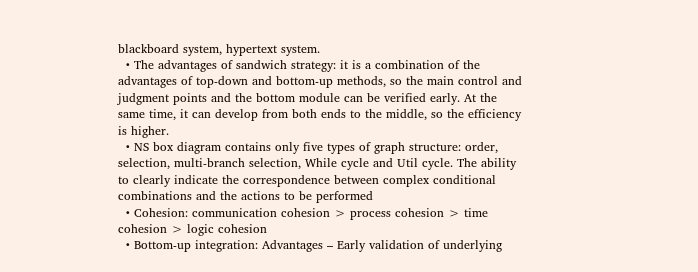blackboard system, hypertext system.
  • The advantages of sandwich strategy: it is a combination of the advantages of top-down and bottom-up methods, so the main control and judgment points and the bottom module can be verified early. At the same time, it can develop from both ends to the middle, so the efficiency is higher.
  • NS box diagram contains only five types of graph structure: order, selection, multi-branch selection, While cycle and Util cycle. The ability to clearly indicate the correspondence between complex conditional combinations and the actions to be performed
  • Cohesion: communication cohesion > process cohesion > time cohesion > logic cohesion
  • Bottom-up integration: Advantages – Early validation of underlying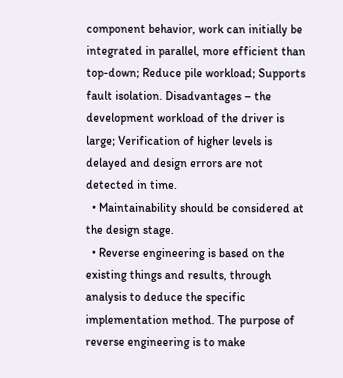component behavior, work can initially be integrated in parallel, more efficient than top-down; Reduce pile workload; Supports fault isolation. Disadvantages – the development workload of the driver is large; Verification of higher levels is delayed and design errors are not detected in time.
  • Maintainability should be considered at the design stage.
  • Reverse engineering is based on the existing things and results, through analysis to deduce the specific implementation method. The purpose of reverse engineering is to make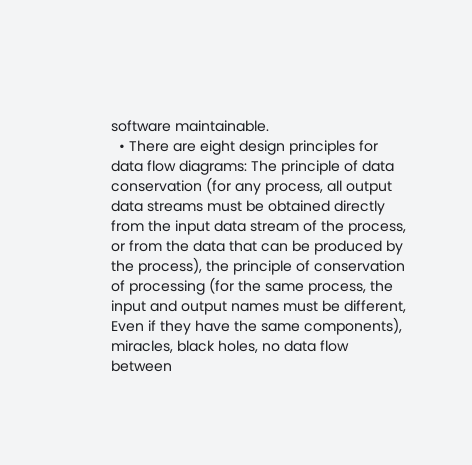software maintainable.
  • There are eight design principles for data flow diagrams: The principle of data conservation (for any process, all output data streams must be obtained directly from the input data stream of the process, or from the data that can be produced by the process), the principle of conservation of processing (for the same process, the input and output names must be different, Even if they have the same components), miracles, black holes, no data flow between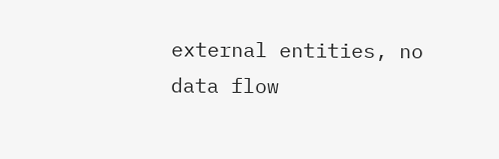external entities, no data flow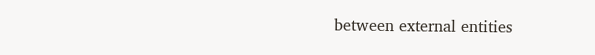between external entities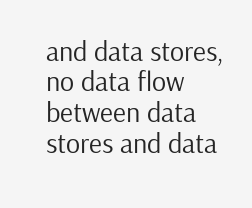and data stores, no data flow between data stores and data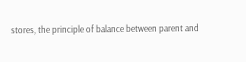stores, the principle of balance between parent and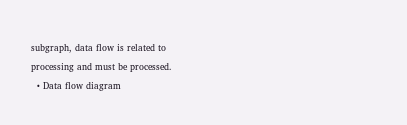subgraph, data flow is related to processing and must be processed.
  • Data flow diagram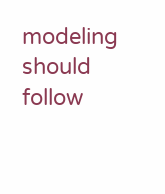modeling should follow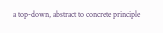a top-down, abstract to concrete principle